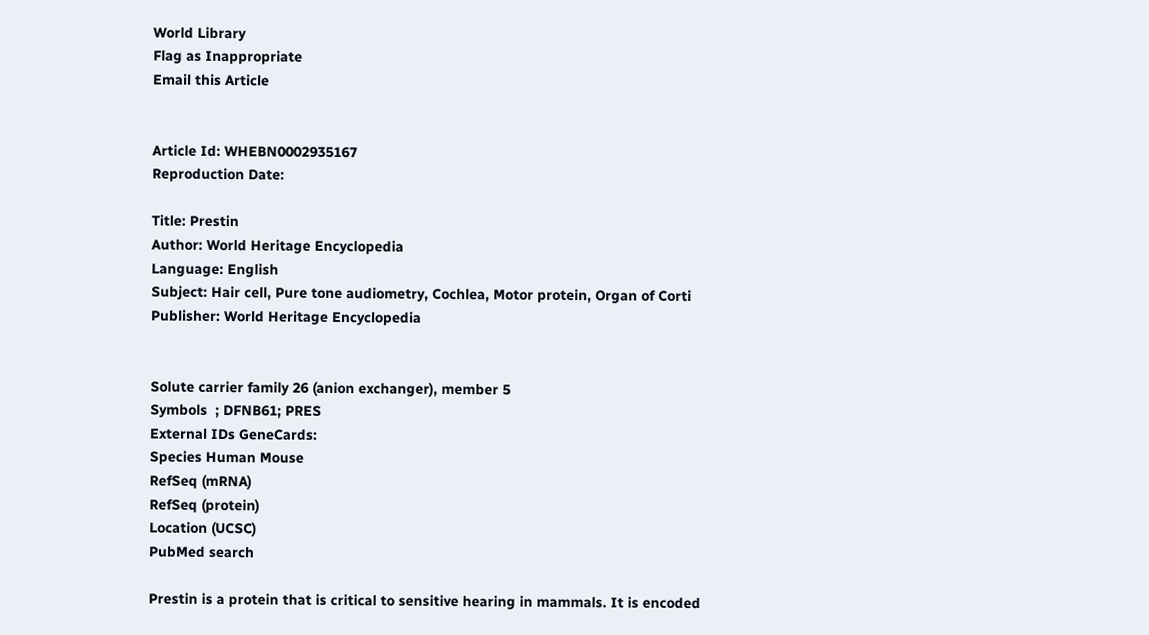World Library
Flag as Inappropriate
Email this Article


Article Id: WHEBN0002935167
Reproduction Date:

Title: Prestin
Author: World Heritage Encyclopedia
Language: English
Subject: Hair cell, Pure tone audiometry, Cochlea, Motor protein, Organ of Corti
Publisher: World Heritage Encyclopedia


Solute carrier family 26 (anion exchanger), member 5
Symbols  ; DFNB61; PRES
External IDs GeneCards:
Species Human Mouse
RefSeq (mRNA)
RefSeq (protein)
Location (UCSC)
PubMed search

Prestin is a protein that is critical to sensitive hearing in mammals. It is encoded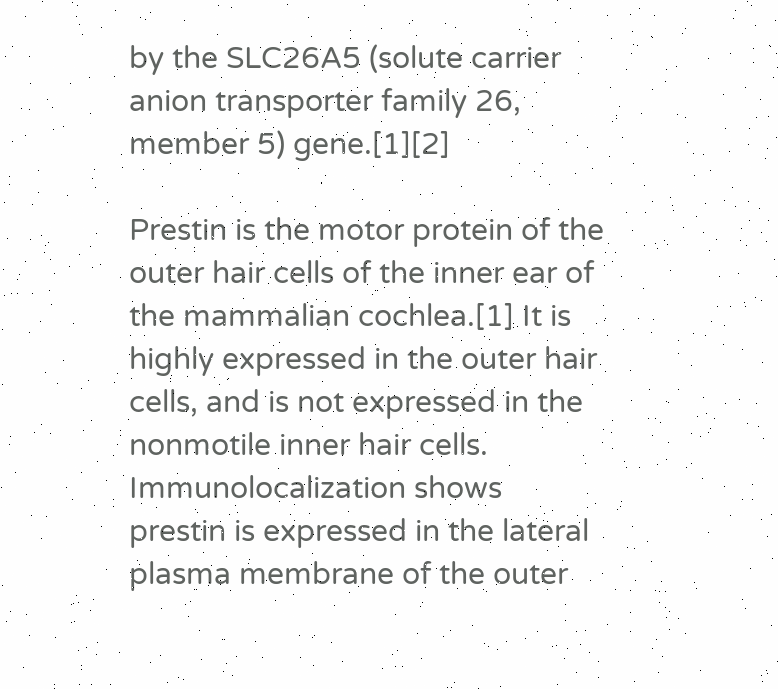by the SLC26A5 (solute carrier anion transporter family 26, member 5) gene.[1][2]

Prestin is the motor protein of the outer hair cells of the inner ear of the mammalian cochlea.[1] It is highly expressed in the outer hair cells, and is not expressed in the nonmotile inner hair cells. Immunolocalization shows prestin is expressed in the lateral plasma membrane of the outer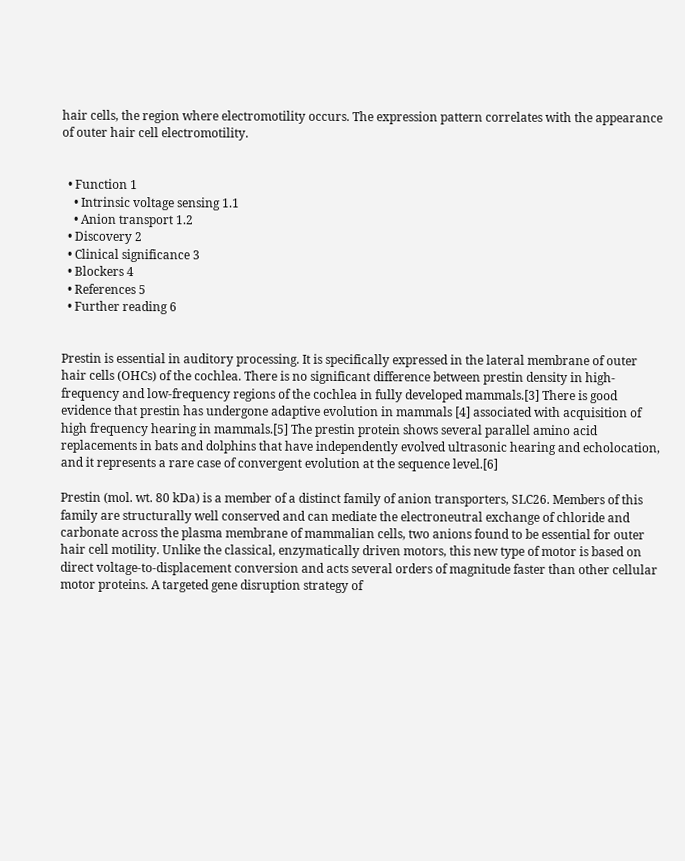hair cells, the region where electromotility occurs. The expression pattern correlates with the appearance of outer hair cell electromotility.


  • Function 1
    • Intrinsic voltage sensing 1.1
    • Anion transport 1.2
  • Discovery 2
  • Clinical significance 3
  • Blockers 4
  • References 5
  • Further reading 6


Prestin is essential in auditory processing. It is specifically expressed in the lateral membrane of outer hair cells (OHCs) of the cochlea. There is no significant difference between prestin density in high-frequency and low-frequency regions of the cochlea in fully developed mammals.[3] There is good evidence that prestin has undergone adaptive evolution in mammals [4] associated with acquisition of high frequency hearing in mammals.[5] The prestin protein shows several parallel amino acid replacements in bats and dolphins that have independently evolved ultrasonic hearing and echolocation, and it represents a rare case of convergent evolution at the sequence level.[6]

Prestin (mol. wt. 80 kDa) is a member of a distinct family of anion transporters, SLC26. Members of this family are structurally well conserved and can mediate the electroneutral exchange of chloride and carbonate across the plasma membrane of mammalian cells, two anions found to be essential for outer hair cell motility. Unlike the classical, enzymatically driven motors, this new type of motor is based on direct voltage-to-displacement conversion and acts several orders of magnitude faster than other cellular motor proteins. A targeted gene disruption strategy of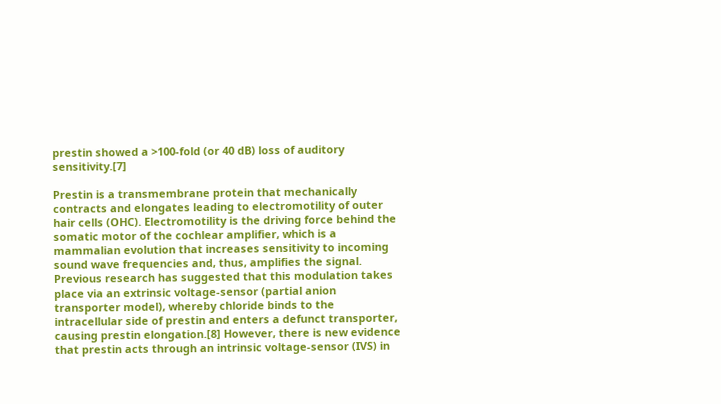prestin showed a >100-fold (or 40 dB) loss of auditory sensitivity.[7]

Prestin is a transmembrane protein that mechanically contracts and elongates leading to electromotility of outer hair cells (OHC). Electromotility is the driving force behind the somatic motor of the cochlear amplifier, which is a mammalian evolution that increases sensitivity to incoming sound wave frequencies and, thus, amplifies the signal. Previous research has suggested that this modulation takes place via an extrinsic voltage-sensor (partial anion transporter model), whereby chloride binds to the intracellular side of prestin and enters a defunct transporter, causing prestin elongation.[8] However, there is new evidence that prestin acts through an intrinsic voltage-sensor (IVS) in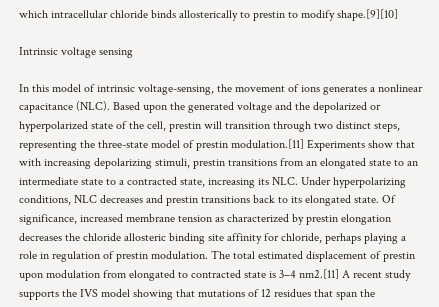which intracellular chloride binds allosterically to prestin to modify shape.[9][10]

Intrinsic voltage sensing

In this model of intrinsic voltage-sensing, the movement of ions generates a nonlinear capacitance (NLC). Based upon the generated voltage and the depolarized or hyperpolarized state of the cell, prestin will transition through two distinct steps, representing the three-state model of prestin modulation.[11] Experiments show that with increasing depolarizing stimuli, prestin transitions from an elongated state to an intermediate state to a contracted state, increasing its NLC. Under hyperpolarizing conditions, NLC decreases and prestin transitions back to its elongated state. Of significance, increased membrane tension as characterized by prestin elongation decreases the chloride allosteric binding site affinity for chloride, perhaps playing a role in regulation of prestin modulation. The total estimated displacement of prestin upon modulation from elongated to contracted state is 3–4 nm2.[11] A recent study supports the IVS model showing that mutations of 12 residues that span the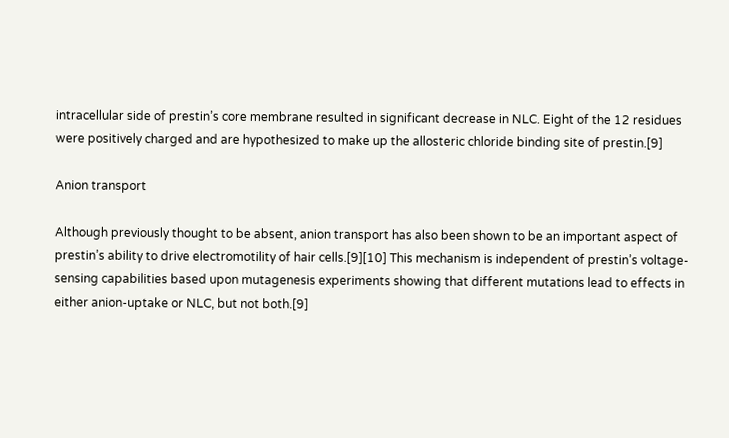intracellular side of prestin’s core membrane resulted in significant decrease in NLC. Eight of the 12 residues were positively charged and are hypothesized to make up the allosteric chloride binding site of prestin.[9]

Anion transport

Although previously thought to be absent, anion transport has also been shown to be an important aspect of prestin’s ability to drive electromotility of hair cells.[9][10] This mechanism is independent of prestin’s voltage-sensing capabilities based upon mutagenesis experiments showing that different mutations lead to effects in either anion-uptake or NLC, but not both.[9]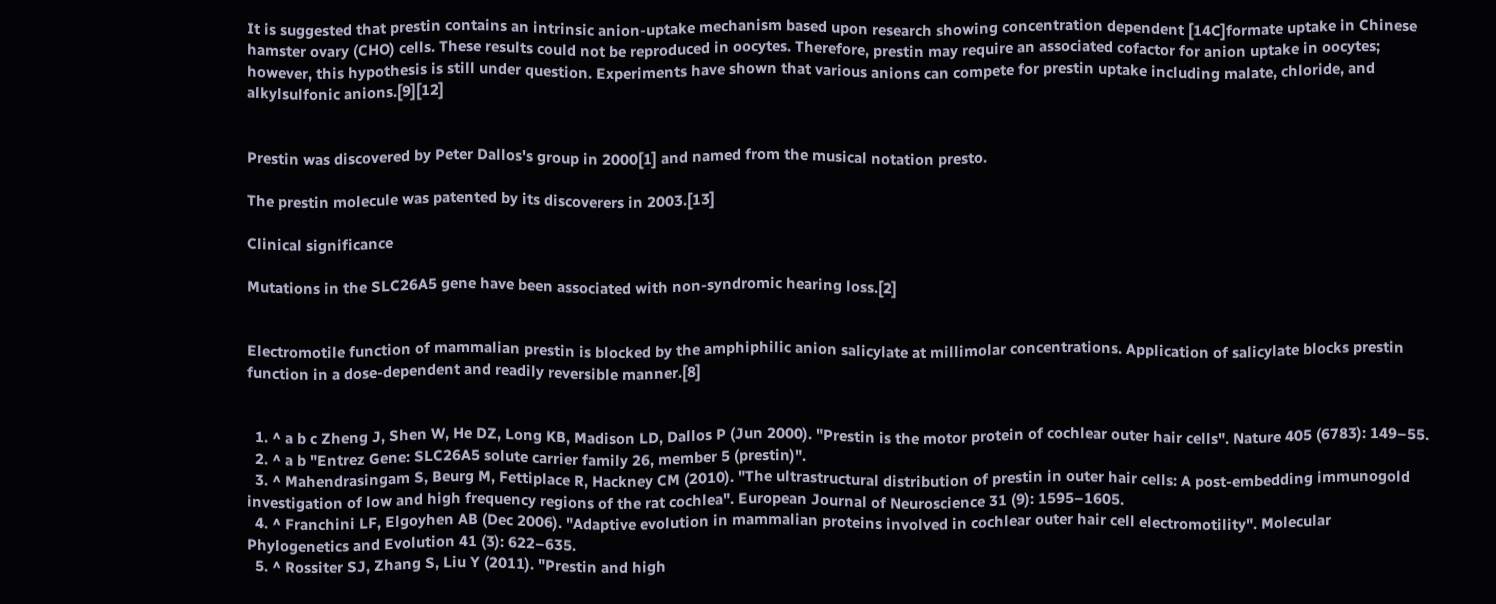It is suggested that prestin contains an intrinsic anion-uptake mechanism based upon research showing concentration dependent [14C]formate uptake in Chinese hamster ovary (CHO) cells. These results could not be reproduced in oocytes. Therefore, prestin may require an associated cofactor for anion uptake in oocytes; however, this hypothesis is still under question. Experiments have shown that various anions can compete for prestin uptake including malate, chloride, and alkylsulfonic anions.[9][12]


Prestin was discovered by Peter Dallos's group in 2000[1] and named from the musical notation presto.

The prestin molecule was patented by its discoverers in 2003.[13]

Clinical significance

Mutations in the SLC26A5 gene have been associated with non-syndromic hearing loss.[2]


Electromotile function of mammalian prestin is blocked by the amphiphilic anion salicylate at millimolar concentrations. Application of salicylate blocks prestin function in a dose-dependent and readily reversible manner.[8]


  1. ^ a b c Zheng J, Shen W, He DZ, Long KB, Madison LD, Dallos P (Jun 2000). "Prestin is the motor protein of cochlear outer hair cells". Nature 405 (6783): 149–55.
  2. ^ a b "Entrez Gene: SLC26A5 solute carrier family 26, member 5 (prestin)".
  3. ^ Mahendrasingam S, Beurg M, Fettiplace R, Hackney CM (2010). "The ultrastructural distribution of prestin in outer hair cells: A post-embedding immunogold investigation of low and high frequency regions of the rat cochlea". European Journal of Neuroscience 31 (9): 1595–1605.
  4. ^ Franchini LF, Elgoyhen AB (Dec 2006). "Adaptive evolution in mammalian proteins involved in cochlear outer hair cell electromotility". Molecular Phylogenetics and Evolution 41 (3): 622–635.
  5. ^ Rossiter SJ, Zhang S, Liu Y (2011). "Prestin and high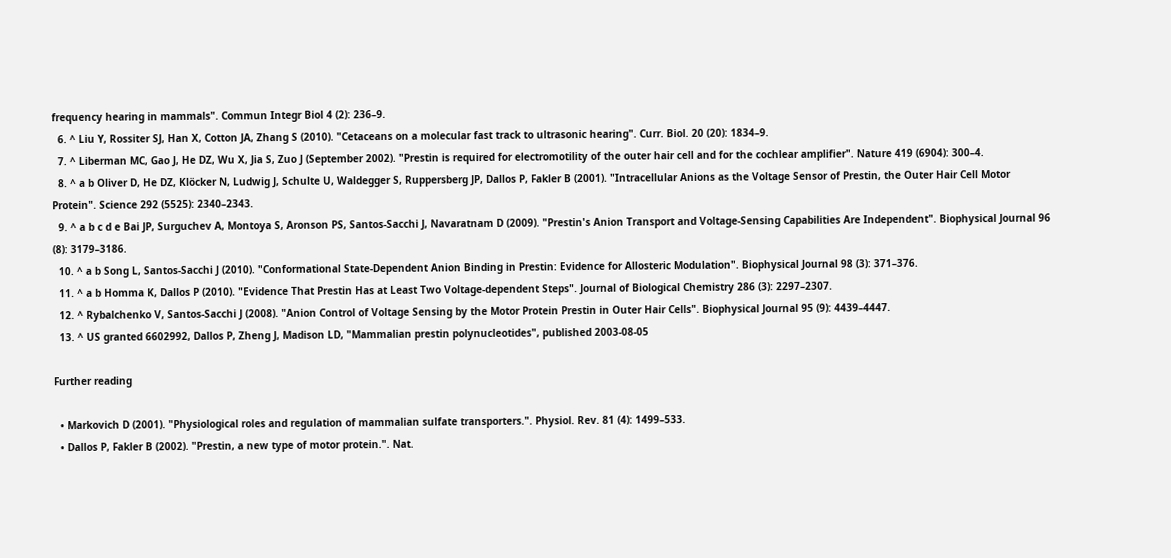frequency hearing in mammals". Commun Integr Biol 4 (2): 236–9.
  6. ^ Liu Y, Rossiter SJ, Han X, Cotton JA, Zhang S (2010). "Cetaceans on a molecular fast track to ultrasonic hearing". Curr. Biol. 20 (20): 1834–9.
  7. ^ Liberman MC, Gao J, He DZ, Wu X, Jia S, Zuo J (September 2002). "Prestin is required for electromotility of the outer hair cell and for the cochlear amplifier". Nature 419 (6904): 300–4.
  8. ^ a b Oliver D, He DZ, Klöcker N, Ludwig J, Schulte U, Waldegger S, Ruppersberg JP, Dallos P, Fakler B (2001). "Intracellular Anions as the Voltage Sensor of Prestin, the Outer Hair Cell Motor Protein". Science 292 (5525): 2340–2343.
  9. ^ a b c d e Bai JP, Surguchev A, Montoya S, Aronson PS, Santos-Sacchi J, Navaratnam D (2009). "Prestin's Anion Transport and Voltage-Sensing Capabilities Are Independent". Biophysical Journal 96 (8): 3179–3186.
  10. ^ a b Song L, Santos-Sacchi J (2010). "Conformational State-Dependent Anion Binding in Prestin: Evidence for Allosteric Modulation". Biophysical Journal 98 (3): 371–376.
  11. ^ a b Homma K, Dallos P (2010). "Evidence That Prestin Has at Least Two Voltage-dependent Steps". Journal of Biological Chemistry 286 (3): 2297–2307.
  12. ^ Rybalchenko V, Santos-Sacchi J (2008). "Anion Control of Voltage Sensing by the Motor Protein Prestin in Outer Hair Cells". Biophysical Journal 95 (9): 4439–4447.
  13. ^ US granted 6602992, Dallos P, Zheng J, Madison LD, "Mammalian prestin polynucleotides", published 2003-08-05

Further reading

  • Markovich D (2001). "Physiological roles and regulation of mammalian sulfate transporters.". Physiol. Rev. 81 (4): 1499–533.
  • Dallos P, Fakler B (2002). "Prestin, a new type of motor protein.". Nat.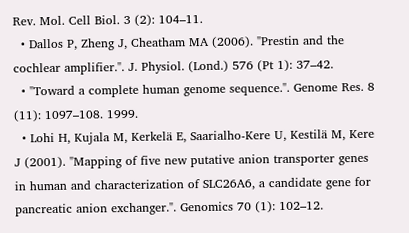Rev. Mol. Cell Biol. 3 (2): 104–11.
  • Dallos P, Zheng J, Cheatham MA (2006). "Prestin and the cochlear amplifier.". J. Physiol. (Lond.) 576 (Pt 1): 37–42.
  • "Toward a complete human genome sequence.". Genome Res. 8 (11): 1097–108. 1999.
  • Lohi H, Kujala M, Kerkelä E, Saarialho-Kere U, Kestilä M, Kere J (2001). "Mapping of five new putative anion transporter genes in human and characterization of SLC26A6, a candidate gene for pancreatic anion exchanger.". Genomics 70 (1): 102–12.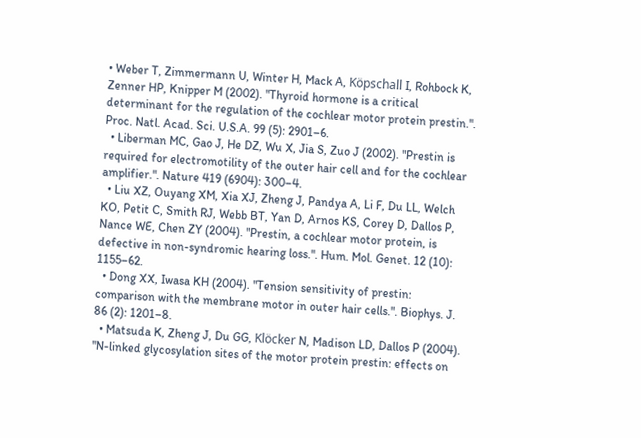• Weber T, Zimmermann U, Winter H, Mack A, Köpschall I, Rohbock K, Zenner HP, Knipper M (2002). "Thyroid hormone is a critical determinant for the regulation of the cochlear motor protein prestin.". Proc. Natl. Acad. Sci. U.S.A. 99 (5): 2901–6.
  • Liberman MC, Gao J, He DZ, Wu X, Jia S, Zuo J (2002). "Prestin is required for electromotility of the outer hair cell and for the cochlear amplifier.". Nature 419 (6904): 300–4.
  • Liu XZ, Ouyang XM, Xia XJ, Zheng J, Pandya A, Li F, Du LL, Welch KO, Petit C, Smith RJ, Webb BT, Yan D, Arnos KS, Corey D, Dallos P, Nance WE, Chen ZY (2004). "Prestin, a cochlear motor protein, is defective in non-syndromic hearing loss.". Hum. Mol. Genet. 12 (10): 1155–62.
  • Dong XX, Iwasa KH (2004). "Tension sensitivity of prestin: comparison with the membrane motor in outer hair cells.". Biophys. J. 86 (2): 1201–8.
  • Matsuda K, Zheng J, Du GG, Klöcker N, Madison LD, Dallos P (2004). "N-linked glycosylation sites of the motor protein prestin: effects on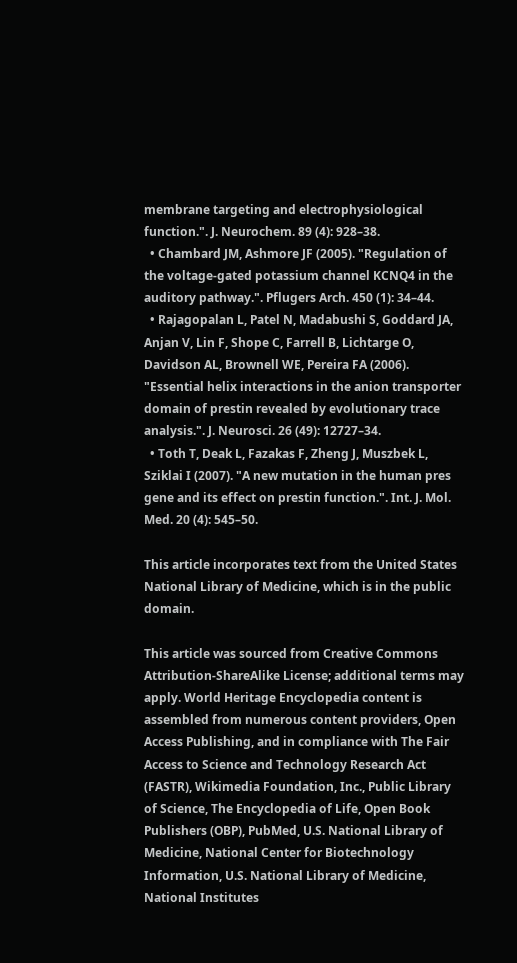membrane targeting and electrophysiological function.". J. Neurochem. 89 (4): 928–38.
  • Chambard JM, Ashmore JF (2005). "Regulation of the voltage-gated potassium channel KCNQ4 in the auditory pathway.". Pflugers Arch. 450 (1): 34–44.
  • Rajagopalan L, Patel N, Madabushi S, Goddard JA, Anjan V, Lin F, Shope C, Farrell B, Lichtarge O, Davidson AL, Brownell WE, Pereira FA (2006). "Essential helix interactions in the anion transporter domain of prestin revealed by evolutionary trace analysis.". J. Neurosci. 26 (49): 12727–34.
  • Toth T, Deak L, Fazakas F, Zheng J, Muszbek L, Sziklai I (2007). "A new mutation in the human pres gene and its effect on prestin function.". Int. J. Mol. Med. 20 (4): 545–50.

This article incorporates text from the United States National Library of Medicine, which is in the public domain.

This article was sourced from Creative Commons Attribution-ShareAlike License; additional terms may apply. World Heritage Encyclopedia content is assembled from numerous content providers, Open Access Publishing, and in compliance with The Fair Access to Science and Technology Research Act (FASTR), Wikimedia Foundation, Inc., Public Library of Science, The Encyclopedia of Life, Open Book Publishers (OBP), PubMed, U.S. National Library of Medicine, National Center for Biotechnology Information, U.S. National Library of Medicine, National Institutes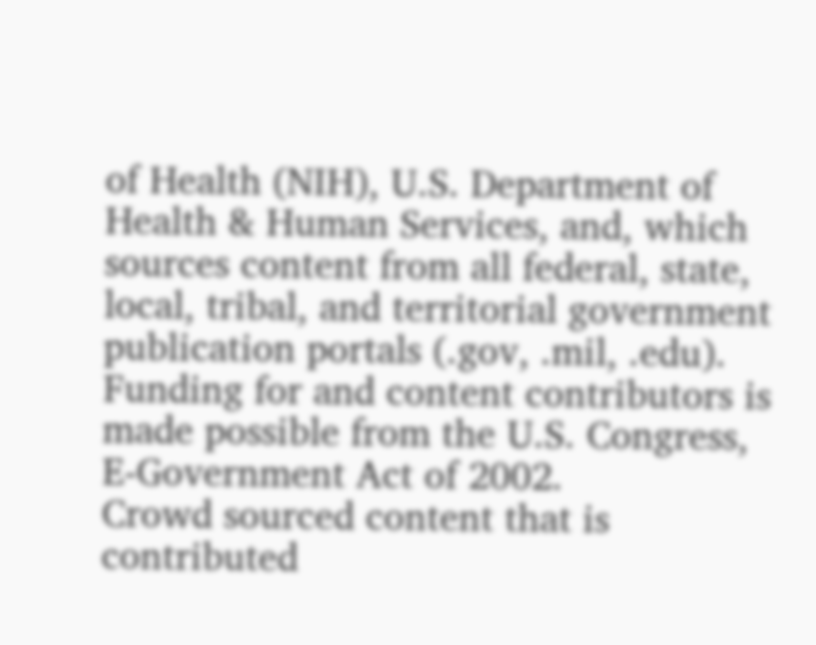of Health (NIH), U.S. Department of Health & Human Services, and, which sources content from all federal, state, local, tribal, and territorial government publication portals (.gov, .mil, .edu). Funding for and content contributors is made possible from the U.S. Congress, E-Government Act of 2002.
Crowd sourced content that is contributed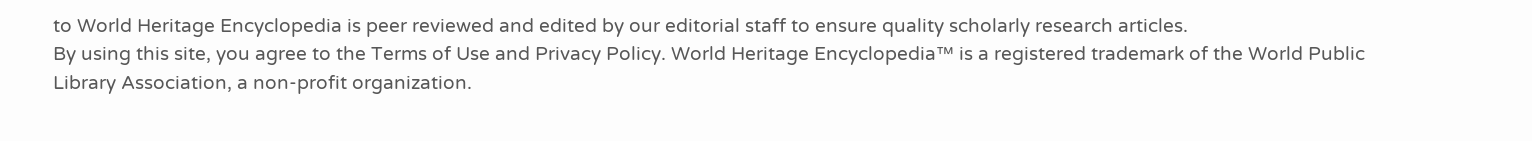to World Heritage Encyclopedia is peer reviewed and edited by our editorial staff to ensure quality scholarly research articles.
By using this site, you agree to the Terms of Use and Privacy Policy. World Heritage Encyclopedia™ is a registered trademark of the World Public Library Association, a non-profit organization.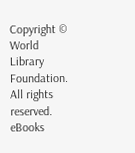Copyright © World Library Foundation. All rights reserved. eBooks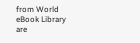from World eBook Library are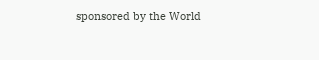sponsored by the World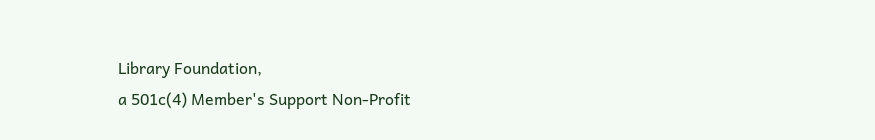Library Foundation,
a 501c(4) Member's Support Non-Profit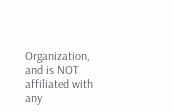Organization, and is NOT affiliated with any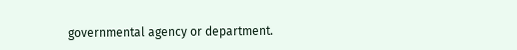governmental agency or department.